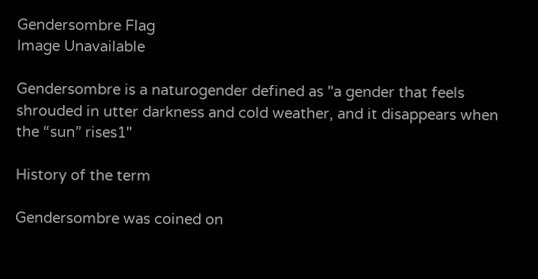Gendersombre Flag
Image Unavailable

Gendersombre is a naturogender defined as "a gender that feels shrouded in utter darkness and cold weather, and it disappears when the “sun” rises1"

History of the term

Gendersombre was coined on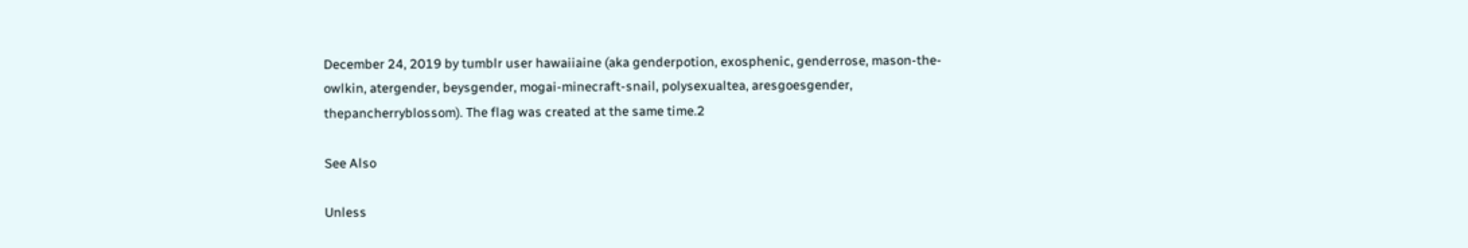December 24, 2019 by tumblr user hawaiiaine (aka genderpotion, exosphenic, genderrose, mason-the-owlkin, atergender, beysgender, mogai-minecraft-snail, polysexualtea, aresgoesgender, thepancherryblossom). The flag was created at the same time.2

See Also

Unless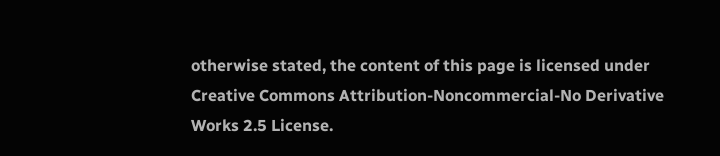otherwise stated, the content of this page is licensed under Creative Commons Attribution-Noncommercial-No Derivative Works 2.5 License.